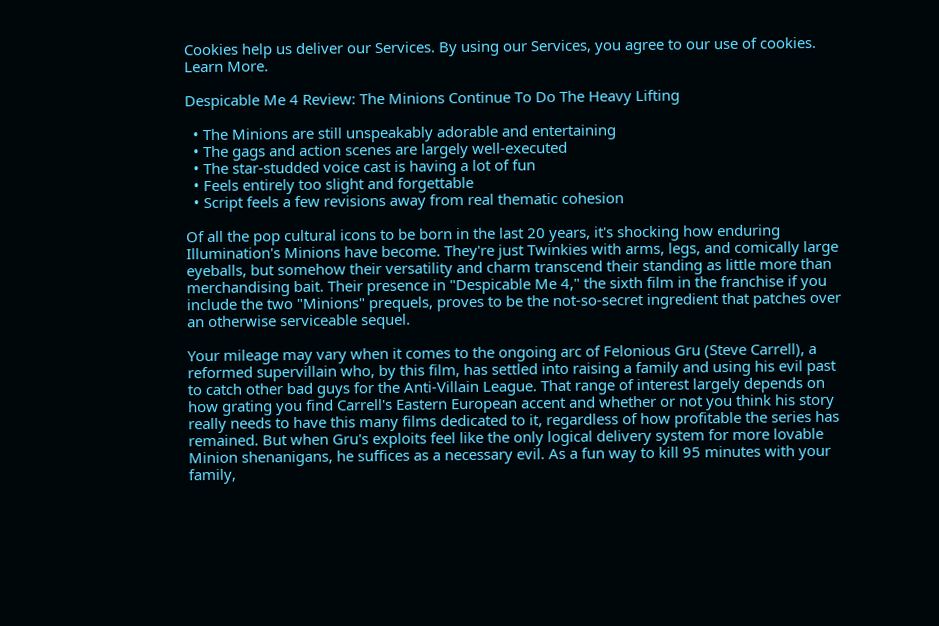Cookies help us deliver our Services. By using our Services, you agree to our use of cookies. Learn More.

Despicable Me 4 Review: The Minions Continue To Do The Heavy Lifting

  • The Minions are still unspeakably adorable and entertaining
  • The gags and action scenes are largely well-executed
  • The star-studded voice cast is having a lot of fun
  • Feels entirely too slight and forgettable
  • Script feels a few revisions away from real thematic cohesion

Of all the pop cultural icons to be born in the last 20 years, it's shocking how enduring Illumination's Minions have become. They're just Twinkies with arms, legs, and comically large eyeballs, but somehow their versatility and charm transcend their standing as little more than merchandising bait. Their presence in "Despicable Me 4," the sixth film in the franchise if you include the two "Minions" prequels, proves to be the not-so-secret ingredient that patches over an otherwise serviceable sequel.

Your mileage may vary when it comes to the ongoing arc of Felonious Gru (Steve Carrell), a reformed supervillain who, by this film, has settled into raising a family and using his evil past to catch other bad guys for the Anti-Villain League. That range of interest largely depends on how grating you find Carrell's Eastern European accent and whether or not you think his story really needs to have this many films dedicated to it, regardless of how profitable the series has remained. But when Gru's exploits feel like the only logical delivery system for more lovable Minion shenanigans, he suffices as a necessary evil. As a fun way to kill 95 minutes with your family,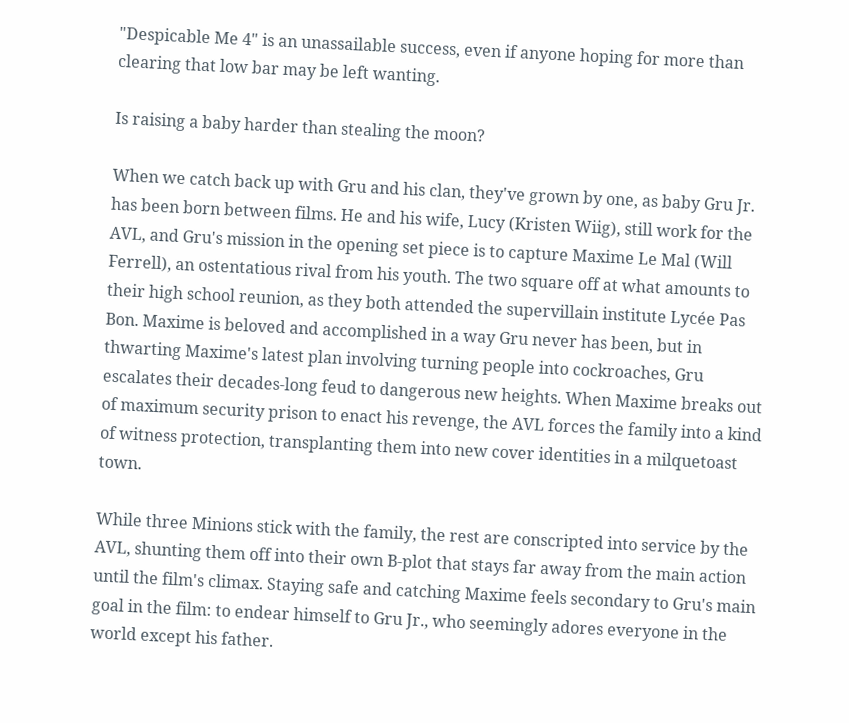"Despicable Me 4" is an unassailable success, even if anyone hoping for more than clearing that low bar may be left wanting.

Is raising a baby harder than stealing the moon?

When we catch back up with Gru and his clan, they've grown by one, as baby Gru Jr. has been born between films. He and his wife, Lucy (Kristen Wiig), still work for the AVL, and Gru's mission in the opening set piece is to capture Maxime Le Mal (Will Ferrell), an ostentatious rival from his youth. The two square off at what amounts to their high school reunion, as they both attended the supervillain institute Lycée Pas Bon. Maxime is beloved and accomplished in a way Gru never has been, but in thwarting Maxime's latest plan involving turning people into cockroaches, Gru escalates their decades-long feud to dangerous new heights. When Maxime breaks out of maximum security prison to enact his revenge, the AVL forces the family into a kind of witness protection, transplanting them into new cover identities in a milquetoast town.

While three Minions stick with the family, the rest are conscripted into service by the AVL, shunting them off into their own B-plot that stays far away from the main action until the film's climax. Staying safe and catching Maxime feels secondary to Gru's main goal in the film: to endear himself to Gru Jr., who seemingly adores everyone in the world except his father.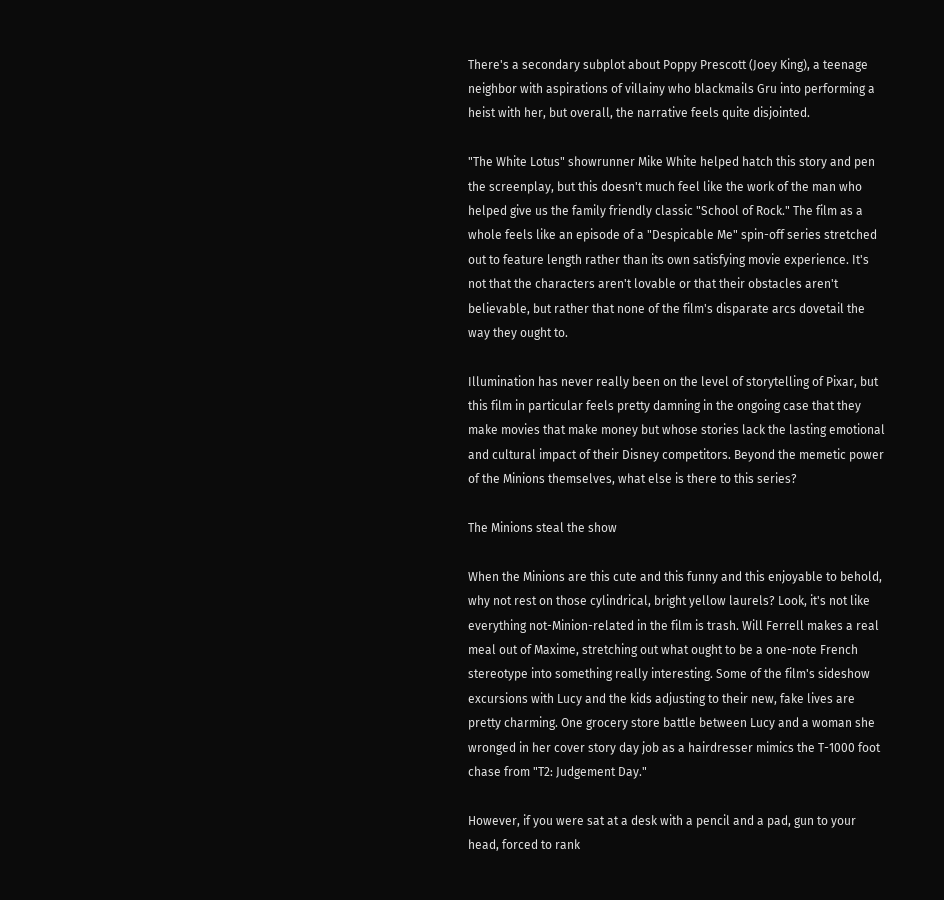There's a secondary subplot about Poppy Prescott (Joey King), a teenage neighbor with aspirations of villainy who blackmails Gru into performing a heist with her, but overall, the narrative feels quite disjointed.

"The White Lotus" showrunner Mike White helped hatch this story and pen the screenplay, but this doesn't much feel like the work of the man who helped give us the family friendly classic "School of Rock." The film as a whole feels like an episode of a "Despicable Me" spin-off series stretched out to feature length rather than its own satisfying movie experience. It's not that the characters aren't lovable or that their obstacles aren't believable, but rather that none of the film's disparate arcs dovetail the way they ought to.

Illumination has never really been on the level of storytelling of Pixar, but this film in particular feels pretty damning in the ongoing case that they make movies that make money but whose stories lack the lasting emotional and cultural impact of their Disney competitors. Beyond the memetic power of the Minions themselves, what else is there to this series?

The Minions steal the show

When the Minions are this cute and this funny and this enjoyable to behold, why not rest on those cylindrical, bright yellow laurels? Look, it's not like everything not-Minion-related in the film is trash. Will Ferrell makes a real meal out of Maxime, stretching out what ought to be a one-note French stereotype into something really interesting. Some of the film's sideshow excursions with Lucy and the kids adjusting to their new, fake lives are pretty charming. One grocery store battle between Lucy and a woman she wronged in her cover story day job as a hairdresser mimics the T-1000 foot chase from "T2: Judgement Day."

However, if you were sat at a desk with a pencil and a pad, gun to your head, forced to rank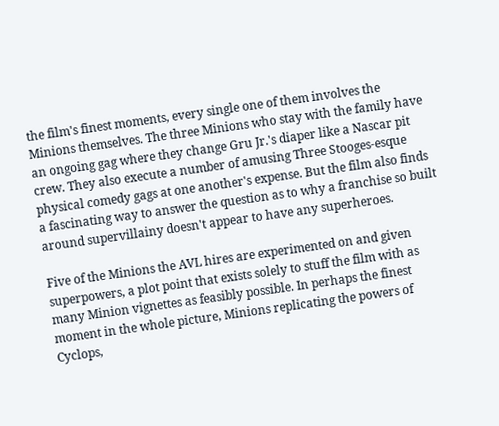the film's finest moments, every single one of them involves the Minions themselves. The three Minions who stay with the family have an ongoing gag where they change Gru Jr.'s diaper like a Nascar pit crew. They also execute a number of amusing Three Stooges-esque physical comedy gags at one another's expense. But the film also finds a fascinating way to answer the question as to why a franchise so built around supervillainy doesn't appear to have any superheroes.

Five of the Minions the AVL hires are experimented on and given superpowers, a plot point that exists solely to stuff the film with as many Minion vignettes as feasibly possible. In perhaps the finest moment in the whole picture, Minions replicating the powers of Cyclops,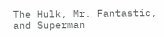The Hulk, Mr. Fantastic, and Superman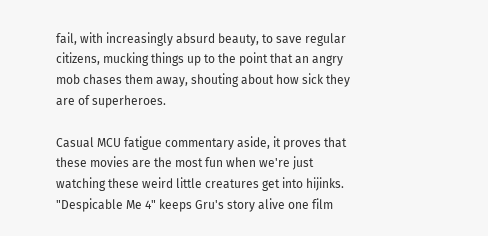fail, with increasingly absurd beauty, to save regular citizens, mucking things up to the point that an angry mob chases them away, shouting about how sick they are of superheroes.

Casual MCU fatigue commentary aside, it proves that these movies are the most fun when we're just watching these weird little creatures get into hijinks. "Despicable Me 4" keeps Gru's story alive one film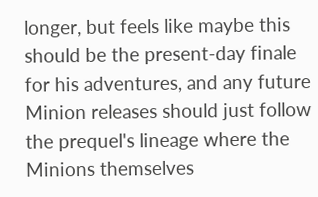longer, but feels like maybe this should be the present-day finale for his adventures, and any future Minion releases should just follow the prequel's lineage where the Minions themselves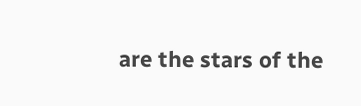are the stars of the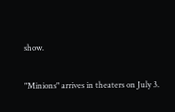show.

"Minions" arrives in theaters on July 3.